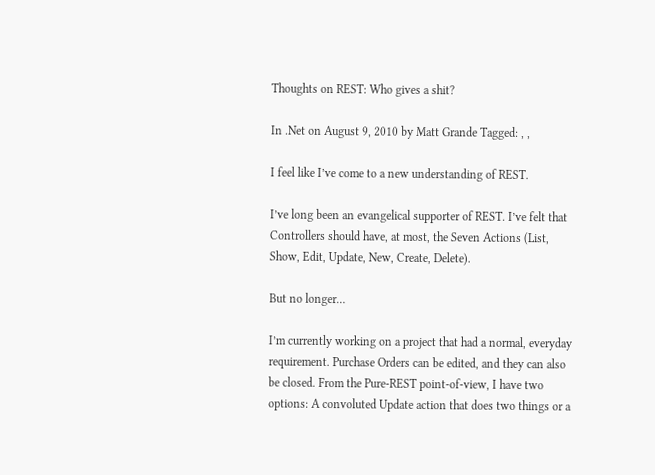Thoughts on REST: Who gives a shit?

In .Net on August 9, 2010 by Matt Grande Tagged: , ,

I feel like I’ve come to a new understanding of REST.

I’ve long been an evangelical supporter of REST. I’ve felt that Controllers should have, at most, the Seven Actions (List, Show, Edit, Update, New, Create, Delete).

But no longer…

I’m currently working on a project that had a normal, everyday requirement. Purchase Orders can be edited, and they can also be closed. From the Pure-REST point-of-view, I have two options: A convoluted Update action that does two things or a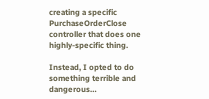creating a specific PurchaseOrderClose controller that does one highly-specific thing.

Instead, I opted to do something terrible and dangerous…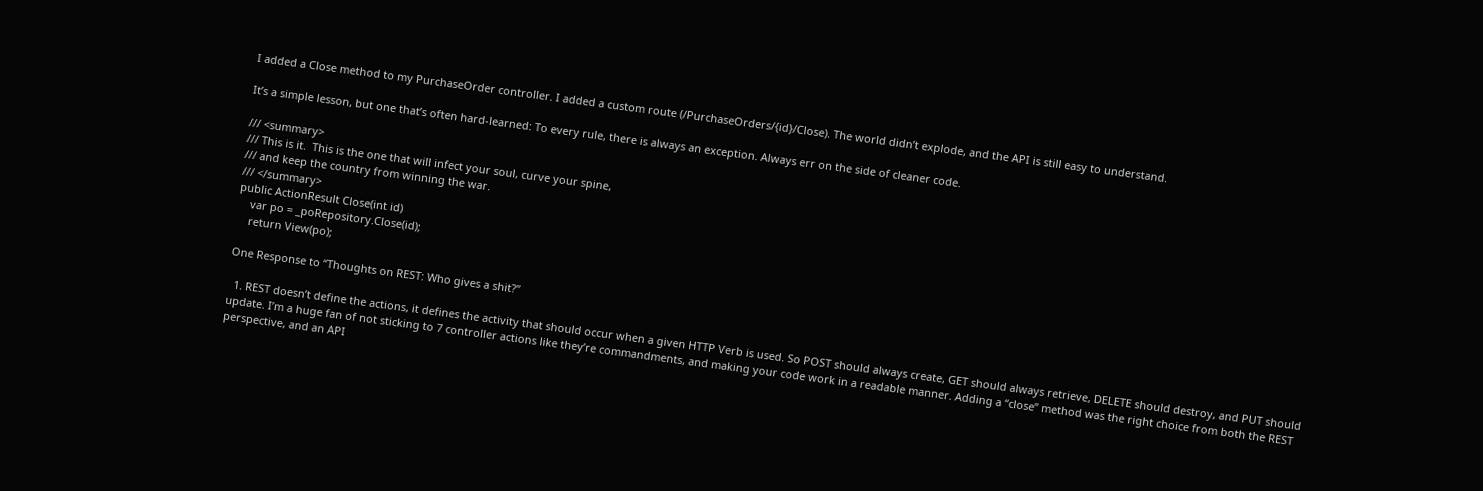I added a Close method to my PurchaseOrder controller. I added a custom route (/PurchaseOrders/{id}/Close). The world didn’t explode, and the API is still easy to understand.

It’s a simple lesson, but one that’s often hard-learned: To every rule, there is always an exception. Always err on the side of cleaner code.

/// <summary>
/// This is it.  This is the one that will infect your soul, curve your spine,
/// and keep the country from winning the war.
/// </summary>
public ActionResult Close(int id)
    var po = _poRepository.Close(id);
    return View(po);

One Response to “Thoughts on REST: Who gives a shit?”

  1. REST doesn’t define the actions, it defines the activity that should occur when a given HTTP Verb is used. So POST should always create, GET should always retrieve, DELETE should destroy, and PUT should update. I’m a huge fan of not sticking to 7 controller actions like they’re commandments, and making your code work in a readable manner. Adding a “close” method was the right choice from both the REST perspective, and an API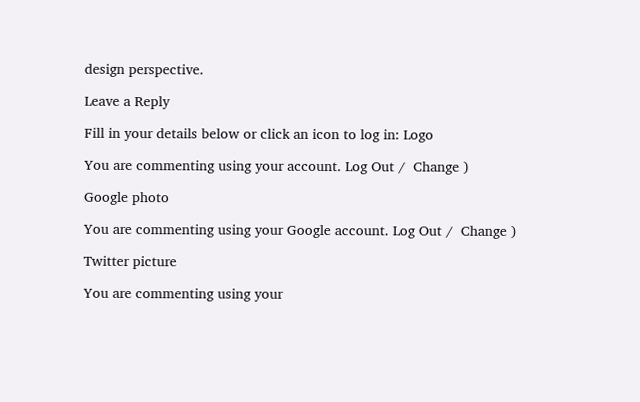design perspective.

Leave a Reply

Fill in your details below or click an icon to log in: Logo

You are commenting using your account. Log Out /  Change )

Google photo

You are commenting using your Google account. Log Out /  Change )

Twitter picture

You are commenting using your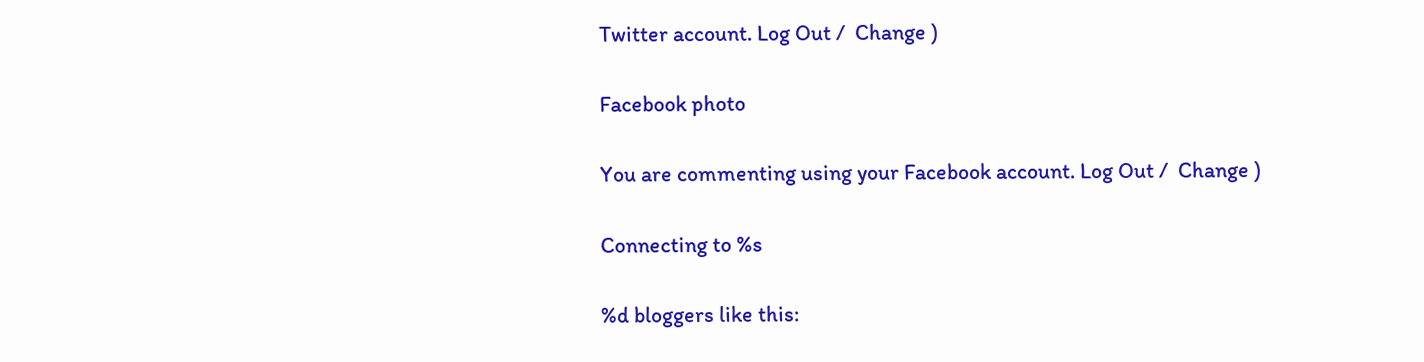Twitter account. Log Out /  Change )

Facebook photo

You are commenting using your Facebook account. Log Out /  Change )

Connecting to %s

%d bloggers like this: